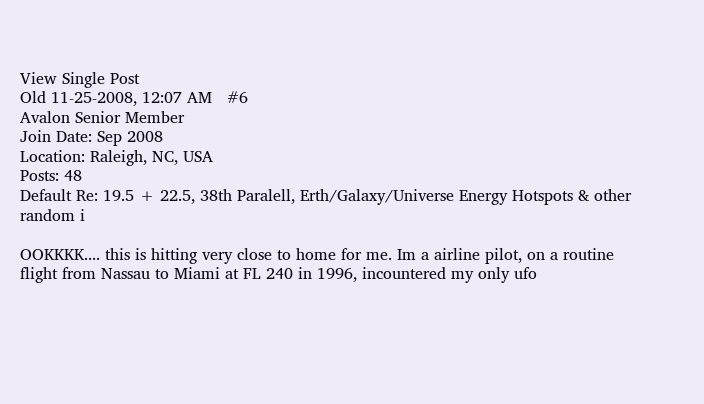View Single Post
Old 11-25-2008, 12:07 AM   #6
Avalon Senior Member
Join Date: Sep 2008
Location: Raleigh, NC, USA
Posts: 48
Default Re: 19.5 + 22.5, 38th Paralell, Erth/Galaxy/Universe Energy Hotspots & other random i

OOKKKK.... this is hitting very close to home for me. Im a airline pilot, on a routine flight from Nassau to Miami at FL 240 in 1996, incountered my only ufo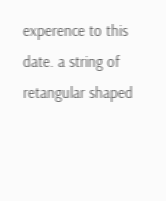experence to this date. a string of retangular shaped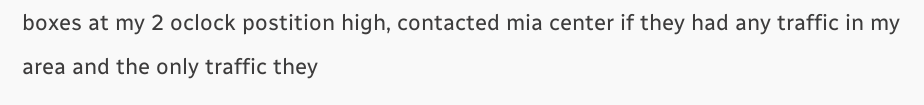boxes at my 2 oclock postition high, contacted mia center if they had any traffic in my area and the only traffic they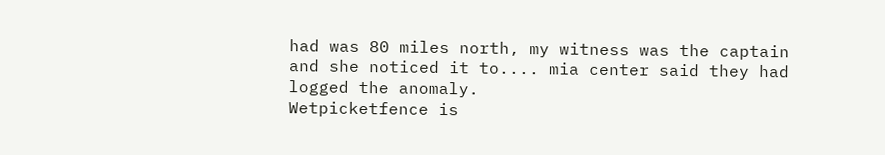had was 80 miles north, my witness was the captain and she noticed it to.... mia center said they had logged the anomaly.
Wetpicketfence is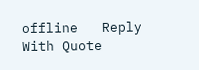offline   Reply With Quote